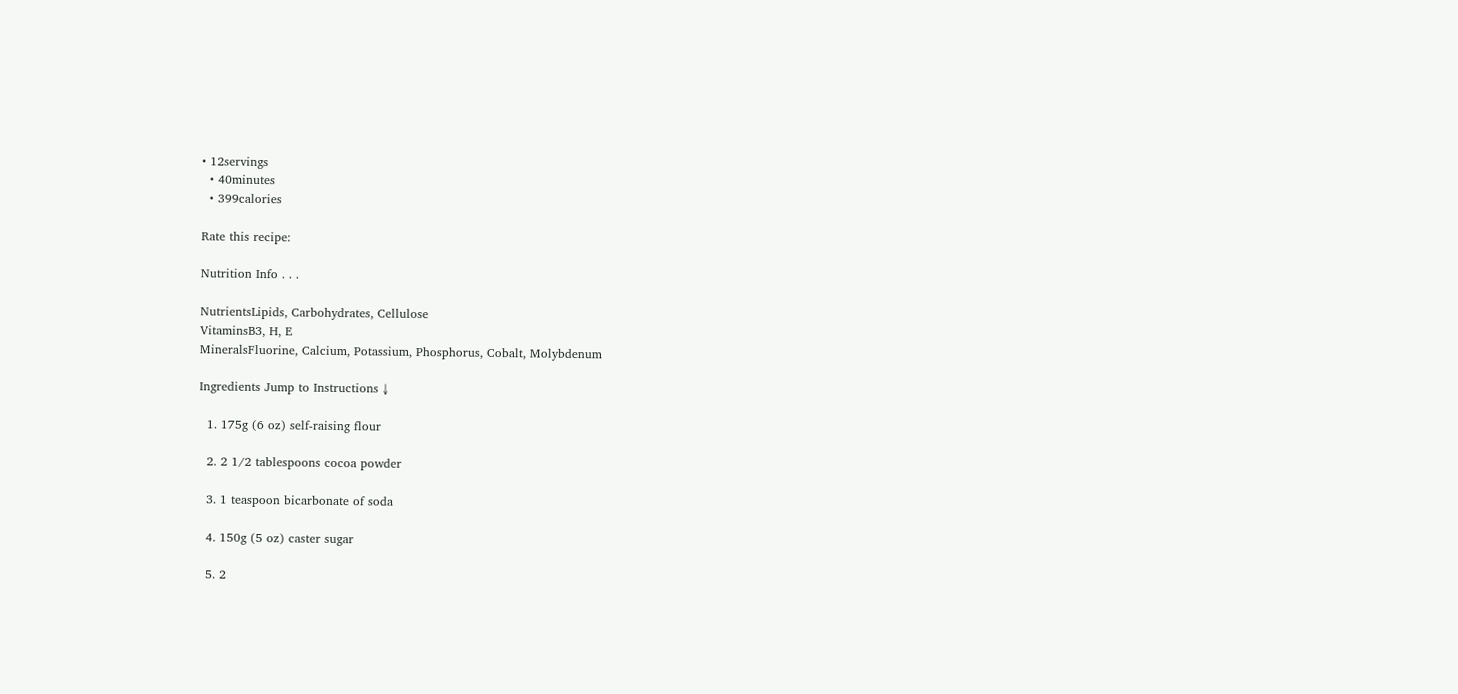• 12servings
  • 40minutes
  • 399calories

Rate this recipe:

Nutrition Info . . .

NutrientsLipids, Carbohydrates, Cellulose
VitaminsB3, H, E
MineralsFluorine, Calcium, Potassium, Phosphorus, Cobalt, Molybdenum

Ingredients Jump to Instructions ↓

  1. 175g (6 oz) self-raising flour

  2. 2 1/2 tablespoons cocoa powder

  3. 1 teaspoon bicarbonate of soda

  4. 150g (5 oz) caster sugar

  5. 2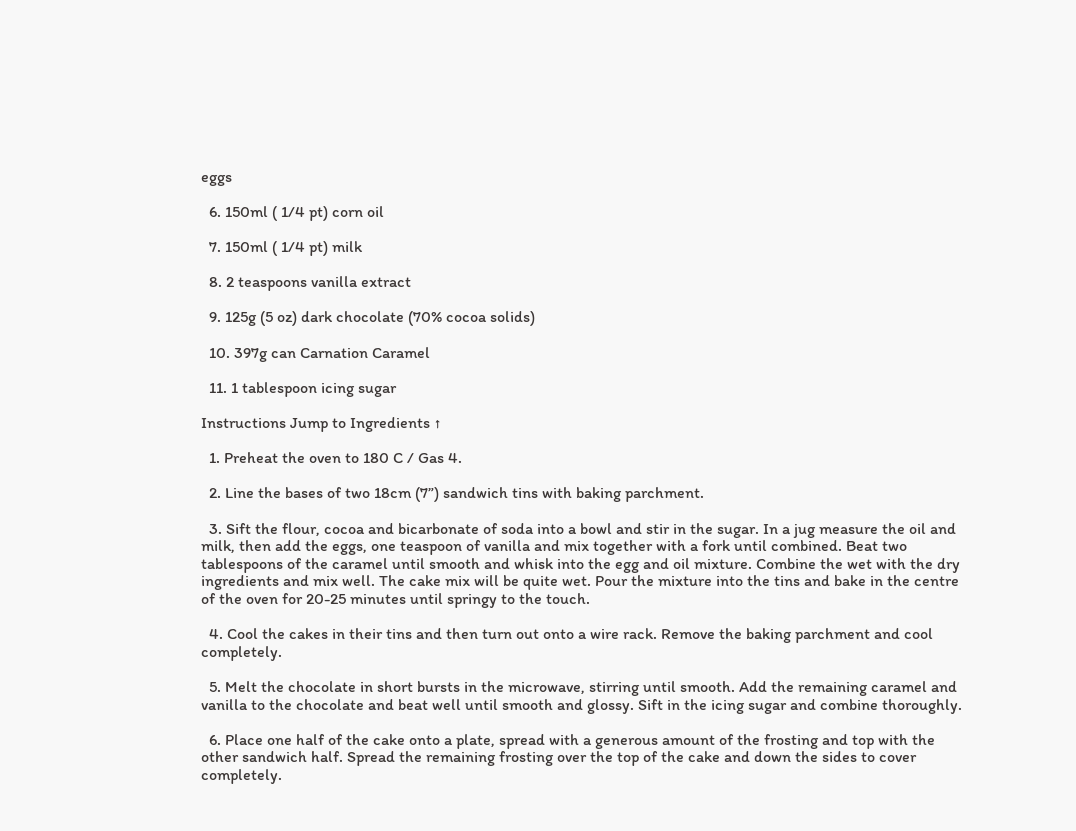eggs

  6. 150ml ( 1/4 pt) corn oil

  7. 150ml ( 1/4 pt) milk

  8. 2 teaspoons vanilla extract

  9. 125g (5 oz) dark chocolate (70% cocoa solids)

  10. 397g can Carnation Caramel

  11. 1 tablespoon icing sugar

Instructions Jump to Ingredients ↑

  1. Preheat the oven to 180 C / Gas 4.

  2. Line the bases of two 18cm (7”) sandwich tins with baking parchment.

  3. Sift the flour, cocoa and bicarbonate of soda into a bowl and stir in the sugar. In a jug measure the oil and milk, then add the eggs, one teaspoon of vanilla and mix together with a fork until combined. Beat two tablespoons of the caramel until smooth and whisk into the egg and oil mixture. Combine the wet with the dry ingredients and mix well. The cake mix will be quite wet. Pour the mixture into the tins and bake in the centre of the oven for 20-25 minutes until springy to the touch.

  4. Cool the cakes in their tins and then turn out onto a wire rack. Remove the baking parchment and cool completely.

  5. Melt the chocolate in short bursts in the microwave, stirring until smooth. Add the remaining caramel and vanilla to the chocolate and beat well until smooth and glossy. Sift in the icing sugar and combine thoroughly.

  6. Place one half of the cake onto a plate, spread with a generous amount of the frosting and top with the other sandwich half. Spread the remaining frosting over the top of the cake and down the sides to cover completely.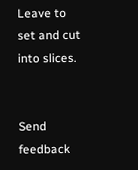Leave to set and cut into slices.


Send feedback